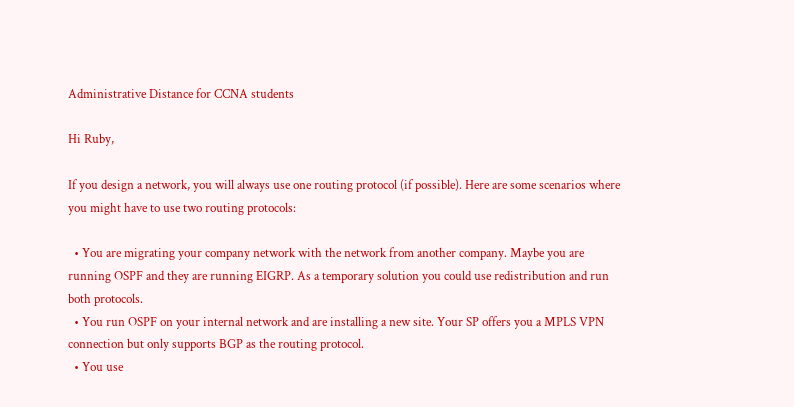Administrative Distance for CCNA students

Hi Ruby,

If you design a network, you will always use one routing protocol (if possible). Here are some scenarios where you might have to use two routing protocols:

  • You are migrating your company network with the network from another company. Maybe you are running OSPF and they are running EIGRP. As a temporary solution you could use redistribution and run both protocols.
  • You run OSPF on your internal network and are installing a new site. Your SP offers you a MPLS VPN connection but only supports BGP as the routing protocol.
  • You use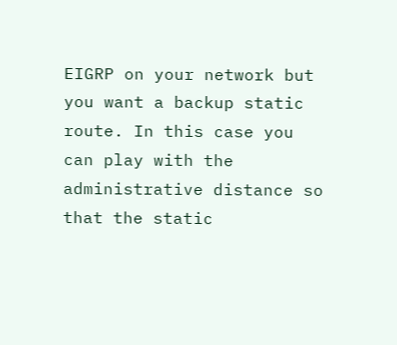EIGRP on your network but you want a backup static route. In this case you can play with the administrative distance so that the static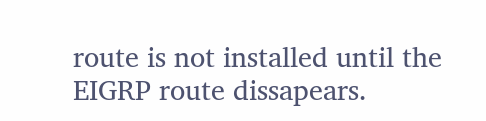route is not installed until the EIGRP route dissapears.